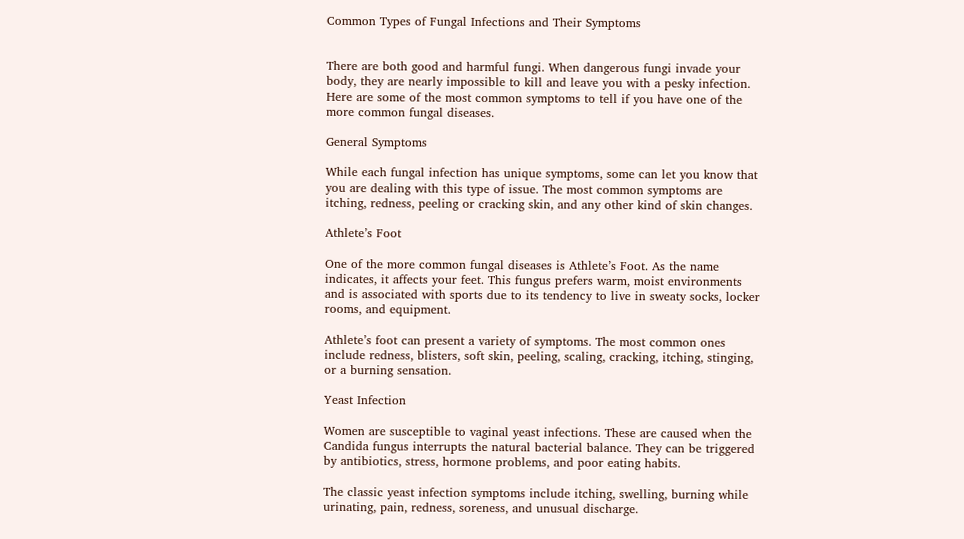Common Types of Fungal Infections and Their Symptoms


There are both good and harmful fungi. When dangerous fungi invade your body, they are nearly impossible to kill and leave you with a pesky infection. Here are some of the most common symptoms to tell if you have one of the more common fungal diseases.

General Symptoms

While each fungal infection has unique symptoms, some can let you know that you are dealing with this type of issue. The most common symptoms are itching, redness, peeling or cracking skin, and any other kind of skin changes.

Athlete’s Foot

One of the more common fungal diseases is Athlete’s Foot. As the name indicates, it affects your feet. This fungus prefers warm, moist environments and is associated with sports due to its tendency to live in sweaty socks, locker rooms, and equipment.

Athlete’s foot can present a variety of symptoms. The most common ones include redness, blisters, soft skin, peeling, scaling, cracking, itching, stinging, or a burning sensation.

Yeast Infection

Women are susceptible to vaginal yeast infections. These are caused when the Candida fungus interrupts the natural bacterial balance. They can be triggered by antibiotics, stress, hormone problems, and poor eating habits.

The classic yeast infection symptoms include itching, swelling, burning while urinating, pain, redness, soreness, and unusual discharge.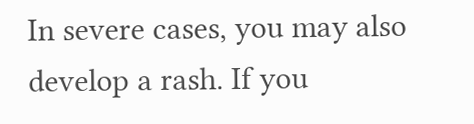In severe cases, you may also develop a rash. If you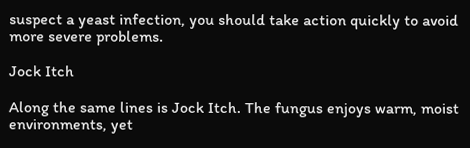suspect a yeast infection, you should take action quickly to avoid more severe problems.

Jock Itch

Along the same lines is Jock Itch. The fungus enjoys warm, moist environments, yet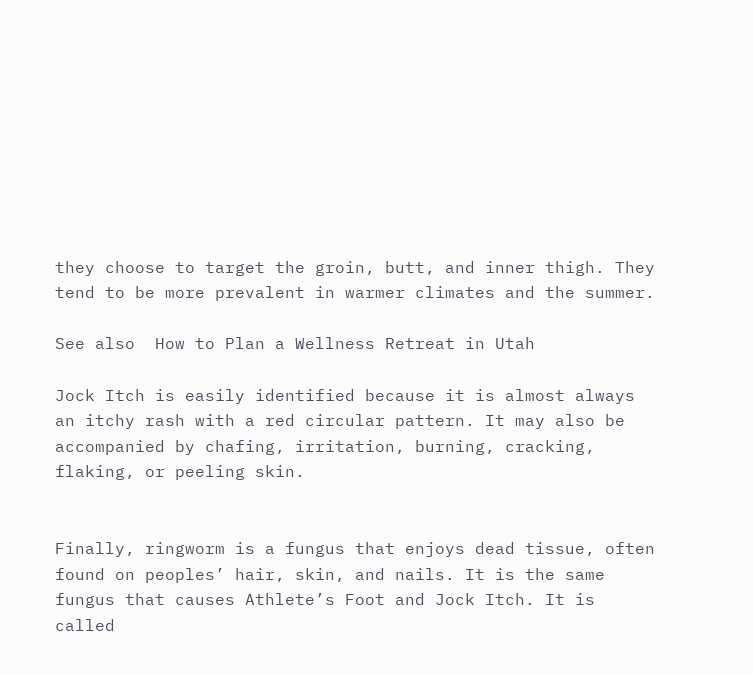they choose to target the groin, butt, and inner thigh. They tend to be more prevalent in warmer climates and the summer.

See also  How to Plan a Wellness Retreat in Utah

Jock Itch is easily identified because it is almost always an itchy rash with a red circular pattern. It may also be accompanied by chafing, irritation, burning, cracking, flaking, or peeling skin.


Finally, ringworm is a fungus that enjoys dead tissue, often found on peoples’ hair, skin, and nails. It is the same fungus that causes Athlete’s Foot and Jock Itch. It is called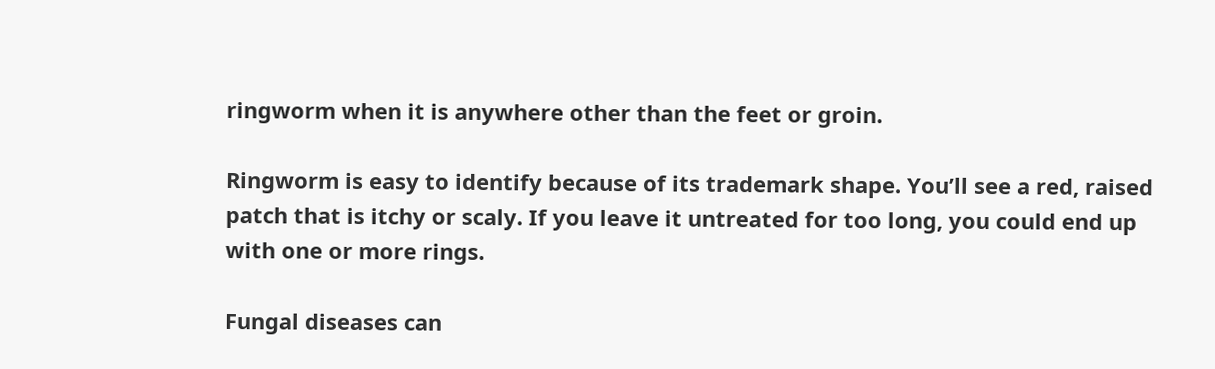ringworm when it is anywhere other than the feet or groin.

Ringworm is easy to identify because of its trademark shape. You’ll see a red, raised patch that is itchy or scaly. If you leave it untreated for too long, you could end up with one or more rings.

Fungal diseases can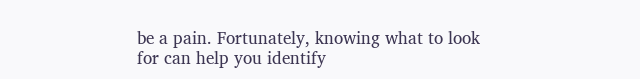be a pain. Fortunately, knowing what to look for can help you identify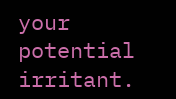your potential irritant.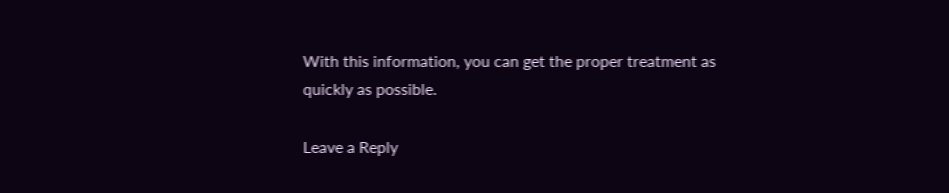With this information, you can get the proper treatment as quickly as possible.

Leave a Reply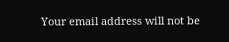Your email address will not be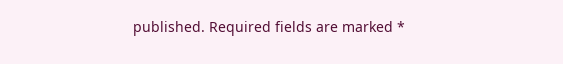published. Required fields are marked *